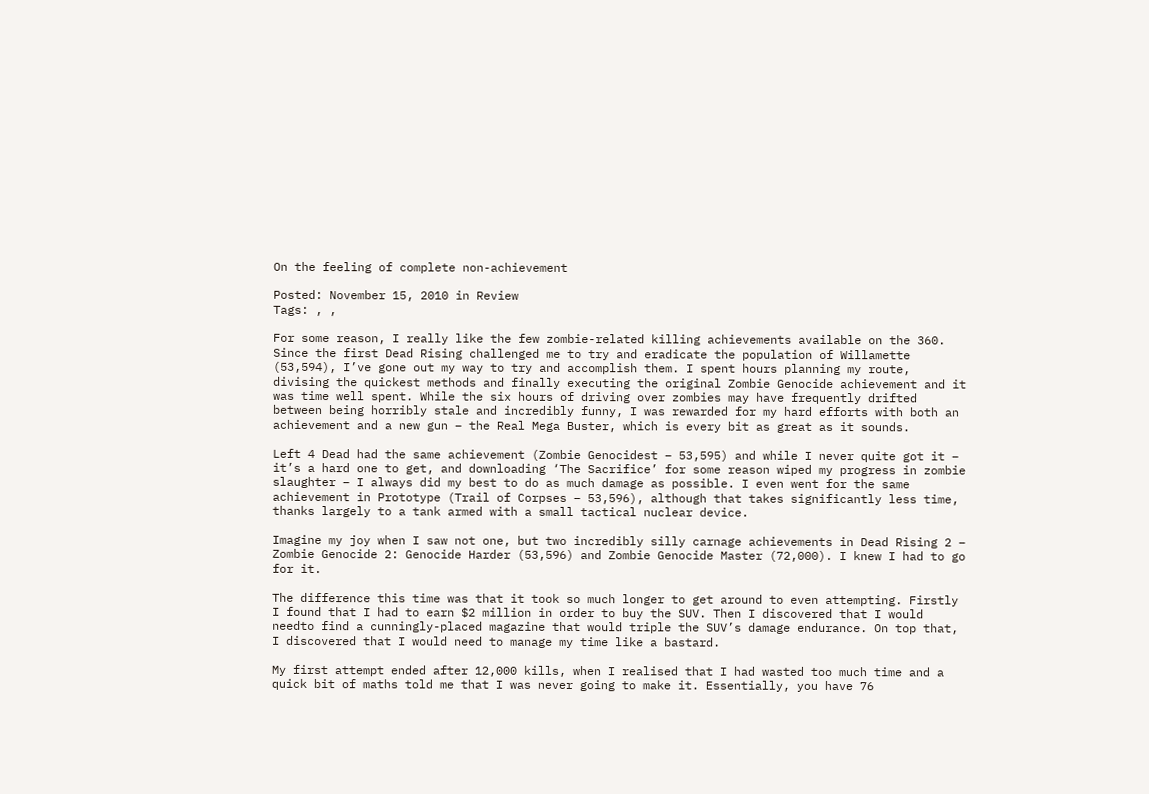On the feeling of complete non-achievement

Posted: November 15, 2010 in Review
Tags: , ,

For some reason, I really like the few zombie-related killing achievements available on the 360. Since the first Dead Rising challenged me to try and eradicate the population of Willamette (53,594), I’ve gone out my way to try and accomplish them. I spent hours planning my route, divising the quickest methods and finally executing the original Zombie Genocide achievement and it was time well spent. While the six hours of driving over zombies may have frequently drifted between being horribly stale and incredibly funny, I was rewarded for my hard efforts with both an achievement and a new gun – the Real Mega Buster, which is every bit as great as it sounds.

Left 4 Dead had the same achievement (Zombie Genocidest – 53,595) and while I never quite got it – it’s a hard one to get, and downloading ‘The Sacrifice’ for some reason wiped my progress in zombie slaughter – I always did my best to do as much damage as possible. I even went for the same achievement in Prototype (Trail of Corpses – 53,596), although that takes significantly less time, thanks largely to a tank armed with a small tactical nuclear device.

Imagine my joy when I saw not one, but two incredibly silly carnage achievements in Dead Rising 2 – Zombie Genocide 2: Genocide Harder (53,596) and Zombie Genocide Master (72,000). I knew I had to go for it.

The difference this time was that it took so much longer to get around to even attempting. Firstly I found that I had to earn $2 million in order to buy the SUV. Then I discovered that I would needto find a cunningly-placed magazine that would triple the SUV’s damage endurance. On top that, I discovered that I would need to manage my time like a bastard.

My first attempt ended after 12,000 kills, when I realised that I had wasted too much time and a quick bit of maths told me that I was never going to make it. Essentially, you have 76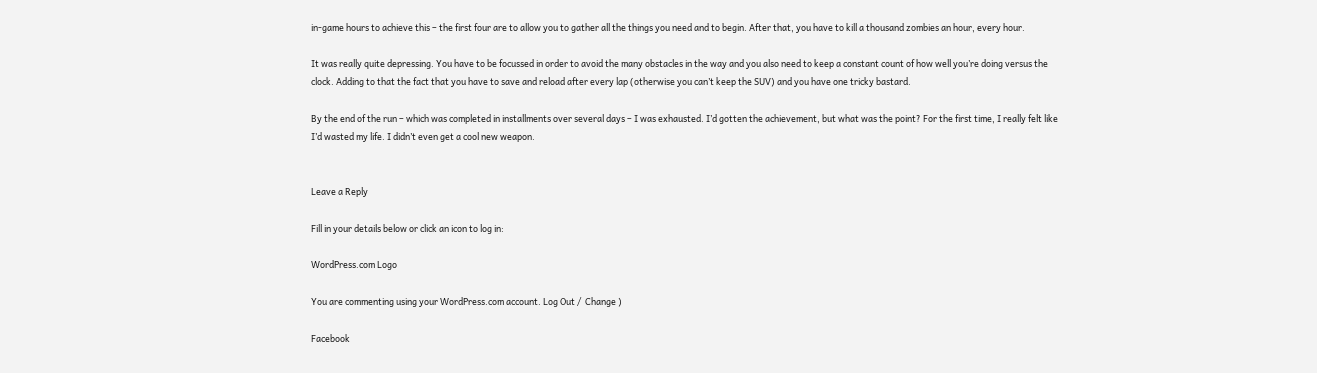in-game hours to achieve this – the first four are to allow you to gather all the things you need and to begin. After that, you have to kill a thousand zombies an hour, every hour.

It was really quite depressing. You have to be focussed in order to avoid the many obstacles in the way and you also need to keep a constant count of how well you’re doing versus the clock. Adding to that the fact that you have to save and reload after every lap (otherwise you can’t keep the SUV) and you have one tricky bastard.

By the end of the run – which was completed in installments over several days – I was exhausted. I’d gotten the achievement, but what was the point? For the first time, I really felt like I’d wasted my life. I didn’t even get a cool new weapon.


Leave a Reply

Fill in your details below or click an icon to log in:

WordPress.com Logo

You are commenting using your WordPress.com account. Log Out /  Change )

Facebook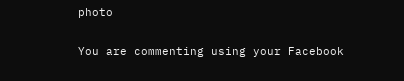photo

You are commenting using your Facebook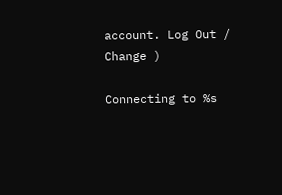account. Log Out /  Change )

Connecting to %s